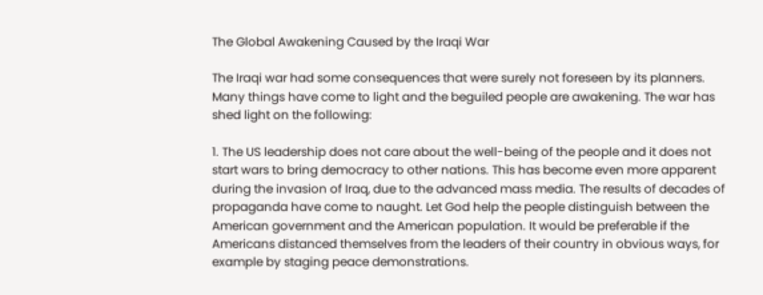The Global Awakening Caused by the Iraqi War

The Iraqi war had some consequences that were surely not foreseen by its planners. Many things have come to light and the beguiled people are awakening. The war has shed light on the following:

1. The US leadership does not care about the well-being of the people and it does not start wars to bring democracy to other nations. This has become even more apparent during the invasion of Iraq, due to the advanced mass media. The results of decades of propaganda have come to naught. Let God help the people distinguish between the American government and the American population. It would be preferable if the Americans distanced themselves from the leaders of their country in obvious ways, for example by staging peace demonstrations.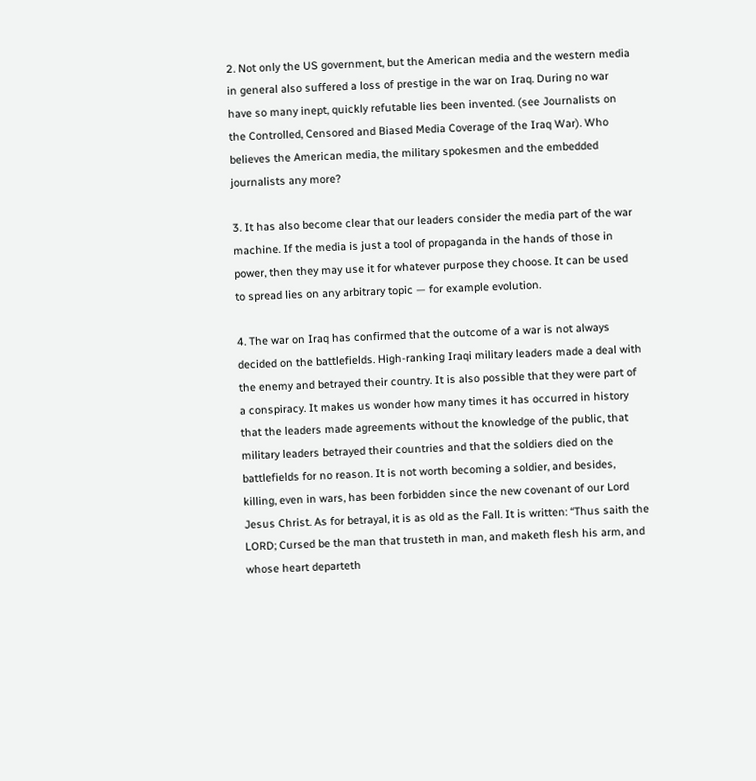2. Not only the US government, but the American media and the western media in general also suffered a loss of prestige in the war on Iraq. During no war have so many inept, quickly refutable lies been invented. (see Journalists on the Controlled, Censored and Biased Media Coverage of the Iraq War). Who believes the American media, the military spokesmen and the embedded journalists any more?

3. It has also become clear that our leaders consider the media part of the war machine. If the media is just a tool of propaganda in the hands of those in power, then they may use it for whatever purpose they choose. It can be used to spread lies on any arbitrary topic — for example evolution.

4. The war on Iraq has confirmed that the outcome of a war is not always decided on the battlefields. High-ranking Iraqi military leaders made a deal with the enemy and betrayed their country. It is also possible that they were part of a conspiracy. It makes us wonder how many times it has occurred in history that the leaders made agreements without the knowledge of the public, that military leaders betrayed their countries and that the soldiers died on the battlefields for no reason. It is not worth becoming a soldier, and besides, killing, even in wars, has been forbidden since the new covenant of our Lord Jesus Christ. As for betrayal, it is as old as the Fall. It is written: “Thus saith the LORD; Cursed be the man that trusteth in man, and maketh flesh his arm, and whose heart departeth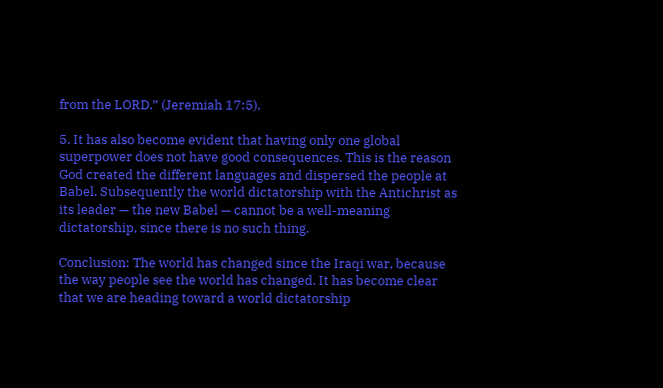from the LORD.” (Jeremiah 17:5).

5. It has also become evident that having only one global superpower does not have good consequences. This is the reason God created the different languages and dispersed the people at Babel. Subsequently the world dictatorship with the Antichrist as its leader — the new Babel — cannot be a well-meaning dictatorship, since there is no such thing.

Conclusion: The world has changed since the Iraqi war, because the way people see the world has changed. It has become clear that we are heading toward a world dictatorship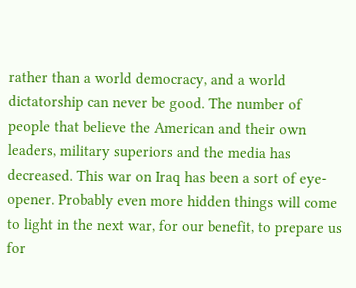rather than a world democracy, and a world dictatorship can never be good. The number of people that believe the American and their own leaders, military superiors and the media has decreased. This war on Iraq has been a sort of eye-opener. Probably even more hidden things will come to light in the next war, for our benefit, to prepare us for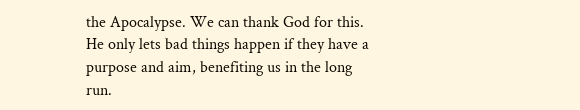the Apocalypse. We can thank God for this. He only lets bad things happen if they have a purpose and aim, benefiting us in the long run.